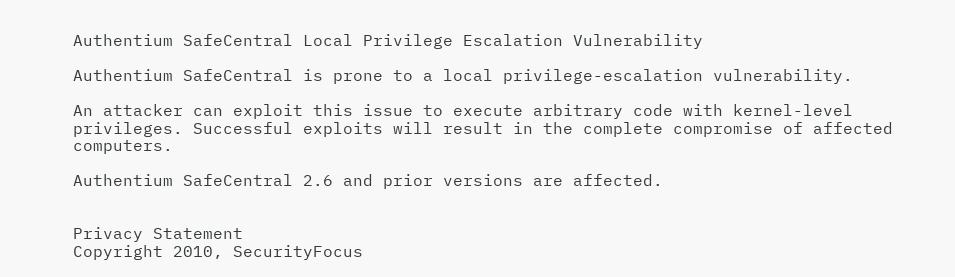Authentium SafeCentral Local Privilege Escalation Vulnerability

Authentium SafeCentral is prone to a local privilege-escalation vulnerability.

An attacker can exploit this issue to execute arbitrary code with kernel-level privileges. Successful exploits will result in the complete compromise of affected computers.

Authentium SafeCentral 2.6 and prior versions are affected.


Privacy Statement
Copyright 2010, SecurityFocus